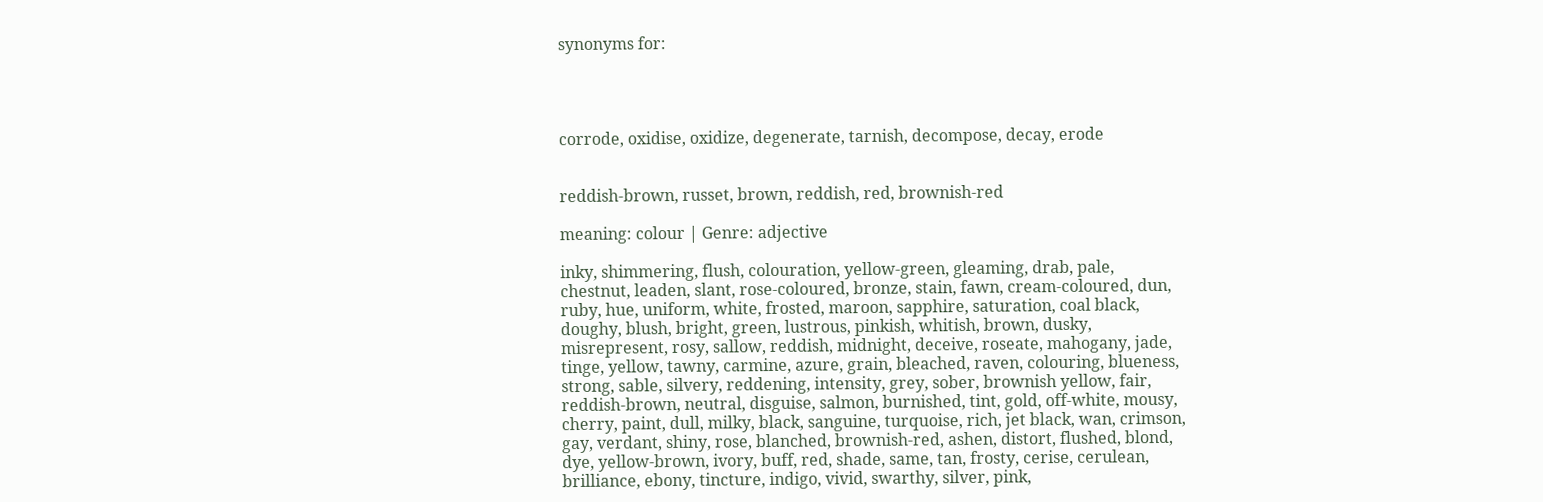synonyms for:




corrode, oxidise, oxidize, degenerate, tarnish, decompose, decay, erode


reddish-brown, russet, brown, reddish, red, brownish-red

meaning: colour | Genre: adjective

inky, shimmering, flush, colouration, yellow-green, gleaming, drab, pale, chestnut, leaden, slant, rose-coloured, bronze, stain, fawn, cream-coloured, dun, ruby, hue, uniform, white, frosted, maroon, sapphire, saturation, coal black, doughy, blush, bright, green, lustrous, pinkish, whitish, brown, dusky, misrepresent, rosy, sallow, reddish, midnight, deceive, roseate, mahogany, jade, tinge, yellow, tawny, carmine, azure, grain, bleached, raven, colouring, blueness, strong, sable, silvery, reddening, intensity, grey, sober, brownish yellow, fair, reddish-brown, neutral, disguise, salmon, burnished, tint, gold, off-white, mousy, cherry, paint, dull, milky, black, sanguine, turquoise, rich, jet black, wan, crimson, gay, verdant, shiny, rose, blanched, brownish-red, ashen, distort, flushed, blond, dye, yellow-brown, ivory, buff, red, shade, same, tan, frosty, cerise, cerulean, brilliance, ebony, tincture, indigo, vivid, swarthy, silver, pink,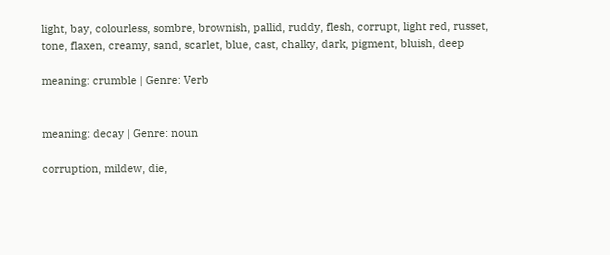light, bay, colourless, sombre, brownish, pallid, ruddy, flesh, corrupt, light red, russet, tone, flaxen, creamy, sand, scarlet, blue, cast, chalky, dark, pigment, bluish, deep

meaning: crumble | Genre: Verb


meaning: decay | Genre: noun

corruption, mildew, die,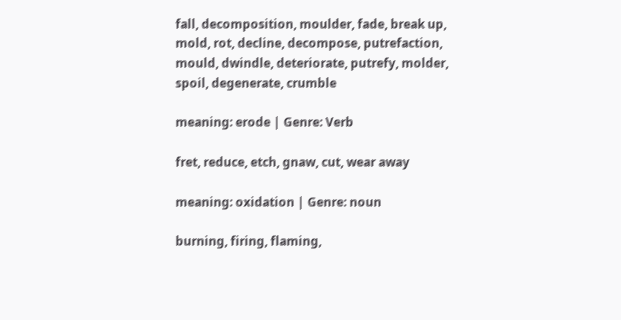fall, decomposition, moulder, fade, break up, mold, rot, decline, decompose, putrefaction, mould, dwindle, deteriorate, putrefy, molder, spoil, degenerate, crumble

meaning: erode | Genre: Verb

fret, reduce, etch, gnaw, cut, wear away

meaning: oxidation | Genre: noun

burning, firing, flaming,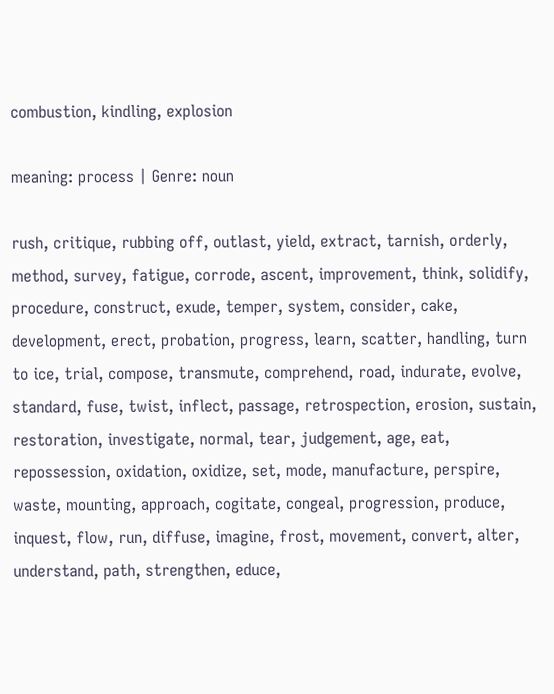combustion, kindling, explosion

meaning: process | Genre: noun

rush, critique, rubbing off, outlast, yield, extract, tarnish, orderly, method, survey, fatigue, corrode, ascent, improvement, think, solidify, procedure, construct, exude, temper, system, consider, cake, development, erect, probation, progress, learn, scatter, handling, turn to ice, trial, compose, transmute, comprehend, road, indurate, evolve, standard, fuse, twist, inflect, passage, retrospection, erosion, sustain, restoration, investigate, normal, tear, judgement, age, eat, repossession, oxidation, oxidize, set, mode, manufacture, perspire, waste, mounting, approach, cogitate, congeal, progression, produce, inquest, flow, run, diffuse, imagine, frost, movement, convert, alter, understand, path, strengthen, educe,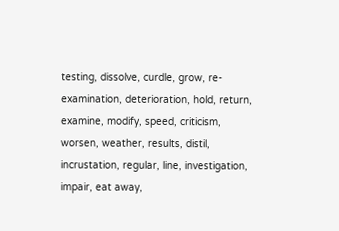testing, dissolve, curdle, grow, re-examination, deterioration, hold, return, examine, modify, speed, criticism, worsen, weather, results, distil, incrustation, regular, line, investigation, impair, eat away,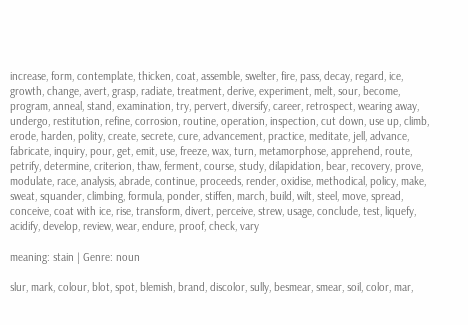increase, form, contemplate, thicken, coat, assemble, swelter, fire, pass, decay, regard, ice, growth, change, avert, grasp, radiate, treatment, derive, experiment, melt, sour, become, program, anneal, stand, examination, try, pervert, diversify, career, retrospect, wearing away, undergo, restitution, refine, corrosion, routine, operation, inspection, cut down, use up, climb, erode, harden, polity, create, secrete, cure, advancement, practice, meditate, jell, advance, fabricate, inquiry, pour, get, emit, use, freeze, wax, turn, metamorphose, apprehend, route, petrify, determine, criterion, thaw, ferment, course, study, dilapidation, bear, recovery, prove, modulate, race, analysis, abrade, continue, proceeds, render, oxidise, methodical, policy, make, sweat, squander, climbing, formula, ponder, stiffen, march, build, wilt, steel, move, spread, conceive, coat with ice, rise, transform, divert, perceive, strew, usage, conclude, test, liquefy, acidify, develop, review, wear, endure, proof, check, vary

meaning: stain | Genre: noun

slur, mark, colour, blot, spot, blemish, brand, discolor, sully, besmear, smear, soil, color, mar,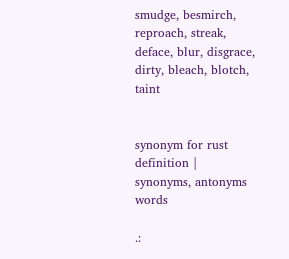smudge, besmirch, reproach, streak, deface, blur, disgrace, dirty, bleach, blotch, taint


synonym for rust definition | synonyms, antonyms words

.: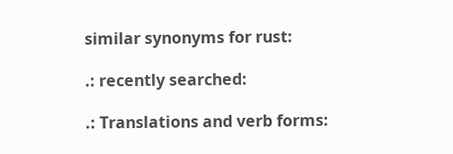similar synonyms for rust:

.: recently searched:

.: Translations and verb forms: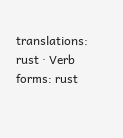translations: rust · Verb forms: rust